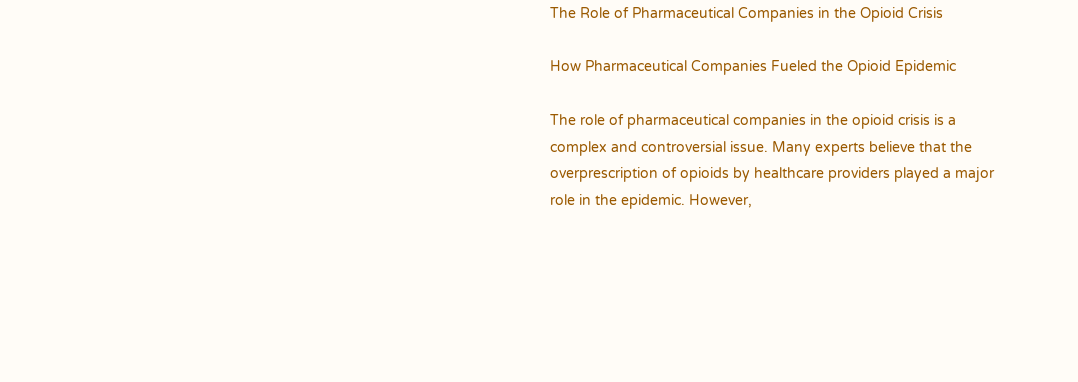The Role of Pharmaceutical Companies in the Opioid Crisis

How Pharmaceutical Companies Fueled the Opioid Epidemic

The role of pharmaceutical companies in the opioid crisis is a complex and controversial issue. Many experts believe that the overprescription of opioids by healthcare providers played a major role in the epidemic. However,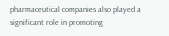pharmaceutical companies also played a significant role in promoting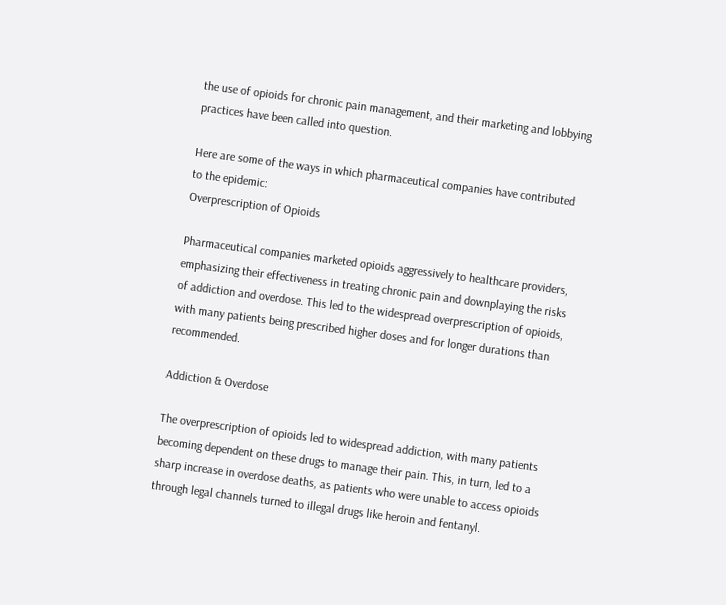the use of opioids for chronic pain management, and their marketing and lobbying practices have been called into question.

Here are some of the ways in which pharmaceutical companies have contributed to the epidemic:
Overprescription of Opioids

Pharmaceutical companies marketed opioids aggressively to healthcare providers, emphasizing their effectiveness in treating chronic pain and downplaying the risks of addiction and overdose. This led to the widespread overprescription of opioids, with many patients being prescribed higher doses and for longer durations than recommended.

Addiction & Overdose

The overprescription of opioids led to widespread addiction, with many patients becoming dependent on these drugs to manage their pain. This, in turn, led to a sharp increase in overdose deaths, as patients who were unable to access opioids through legal channels turned to illegal drugs like heroin and fentanyl.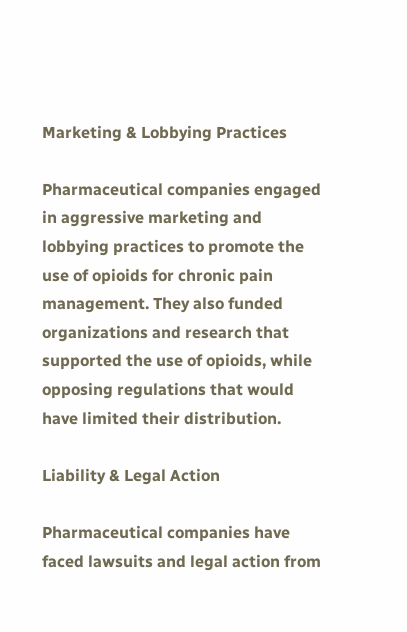Marketing & Lobbying Practices

Pharmaceutical companies engaged in aggressive marketing and lobbying practices to promote the use of opioids for chronic pain management. They also funded organizations and research that supported the use of opioids, while opposing regulations that would have limited their distribution.

Liability & Legal Action

Pharmaceutical companies have faced lawsuits and legal action from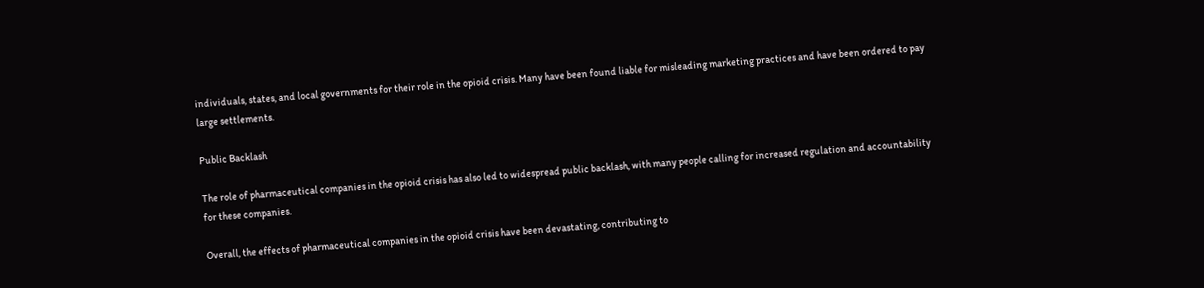individuals, states, and local governments for their role in the opioid crisis. Many have been found liable for misleading marketing practices and have been ordered to pay large settlements.

Public Backlash

The role of pharmaceutical companies in the opioid crisis has also led to widespread public backlash, with many people calling for increased regulation and accountability for these companies.

Overall, the effects of pharmaceutical companies in the opioid crisis have been devastating, contributing to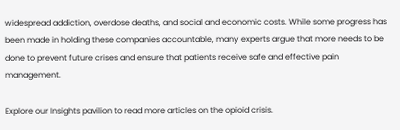widespread addiction, overdose deaths, and social and economic costs. While some progress has been made in holding these companies accountable, many experts argue that more needs to be done to prevent future crises and ensure that patients receive safe and effective pain management.

Explore our Insights pavilion to read more articles on the opioid crisis.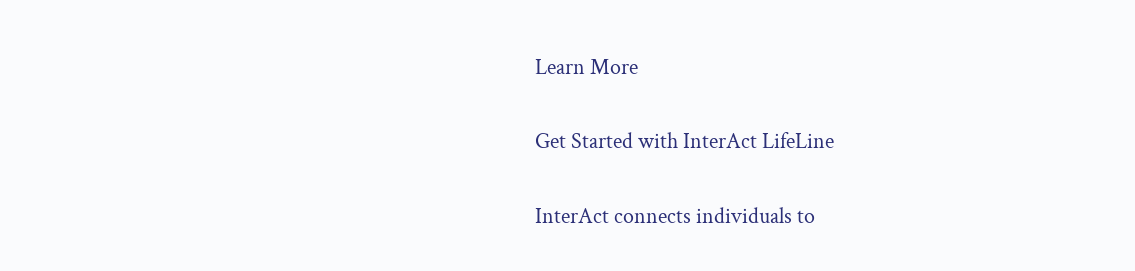Learn More

Get Started with InterAct LifeLine

InterAct connects individuals to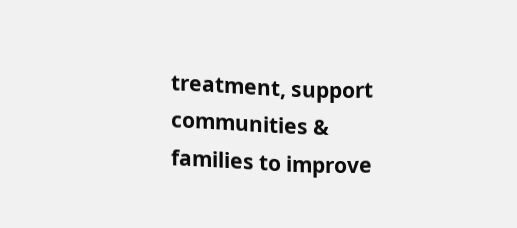treatment, support
communities & families to improve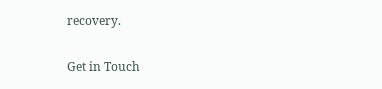recovery.

Get in Touch